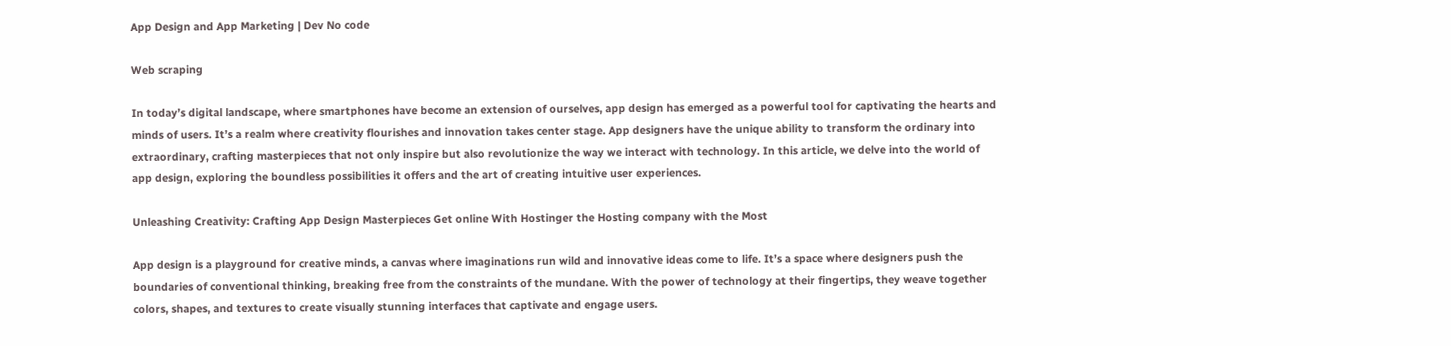App Design and App Marketing | Dev No code

Web scraping

In today’s digital landscape, where smartphones have become an extension of ourselves, app design has emerged as a powerful tool for captivating the hearts and minds of users. It’s a realm where creativity flourishes and innovation takes center stage. App designers have the unique ability to transform the ordinary into extraordinary, crafting masterpieces that not only inspire but also revolutionize the way we interact with technology. In this article, we delve into the world of app design, exploring the boundless possibilities it offers and the art of creating intuitive user experiences.

Unleashing Creativity: Crafting App Design Masterpieces Get online With Hostinger the Hosting company with the Most

App design is a playground for creative minds, a canvas where imaginations run wild and innovative ideas come to life. It’s a space where designers push the boundaries of conventional thinking, breaking free from the constraints of the mundane. With the power of technology at their fingertips, they weave together colors, shapes, and textures to create visually stunning interfaces that captivate and engage users.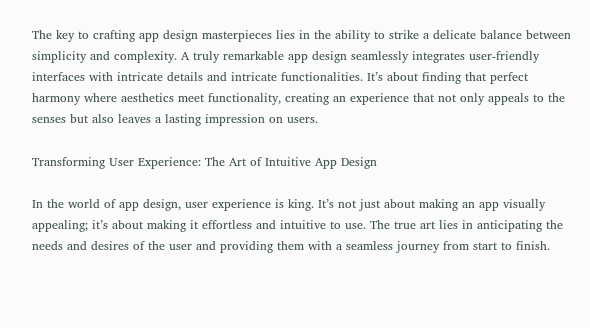The key to crafting app design masterpieces lies in the ability to strike a delicate balance between simplicity and complexity. A truly remarkable app design seamlessly integrates user-friendly interfaces with intricate details and intricate functionalities. It’s about finding that perfect harmony where aesthetics meet functionality, creating an experience that not only appeals to the senses but also leaves a lasting impression on users.

Transforming User Experience: The Art of Intuitive App Design

In the world of app design, user experience is king. It’s not just about making an app visually appealing; it’s about making it effortless and intuitive to use. The true art lies in anticipating the needs and desires of the user and providing them with a seamless journey from start to finish.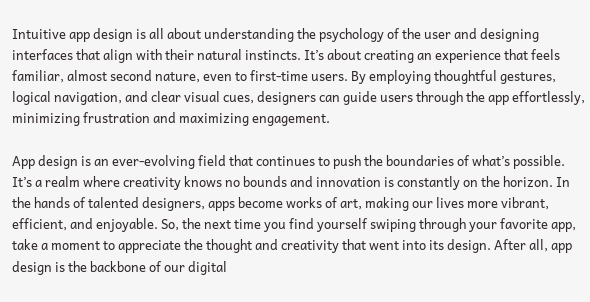Intuitive app design is all about understanding the psychology of the user and designing interfaces that align with their natural instincts. It’s about creating an experience that feels familiar, almost second nature, even to first-time users. By employing thoughtful gestures, logical navigation, and clear visual cues, designers can guide users through the app effortlessly, minimizing frustration and maximizing engagement.

App design is an ever-evolving field that continues to push the boundaries of what’s possible. It’s a realm where creativity knows no bounds and innovation is constantly on the horizon. In the hands of talented designers, apps become works of art, making our lives more vibrant, efficient, and enjoyable. So, the next time you find yourself swiping through your favorite app, take a moment to appreciate the thought and creativity that went into its design. After all, app design is the backbone of our digital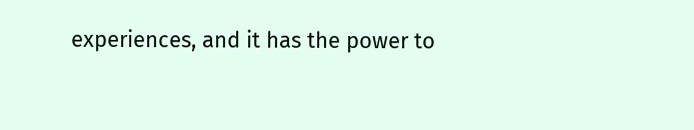experiences, and it has the power to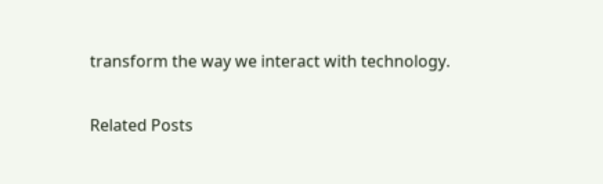transform the way we interact with technology.

Related Posts